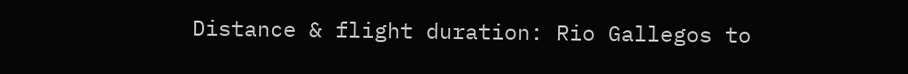Distance & flight duration: Rio Gallegos to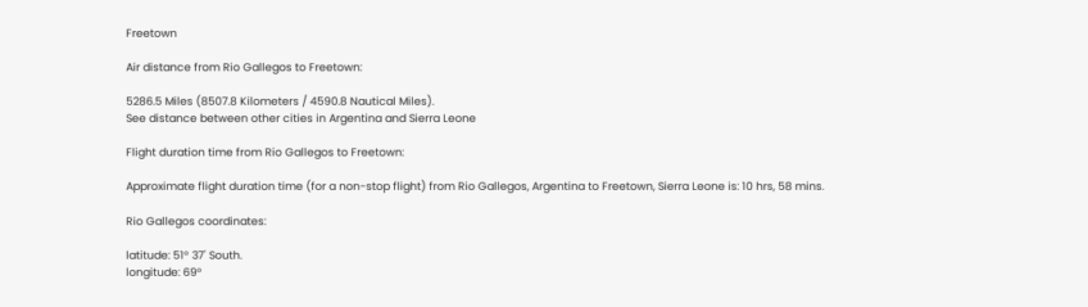Freetown

Air distance from Rio Gallegos to Freetown:

5286.5 Miles (8507.8 Kilometers / 4590.8 Nautical Miles).
See distance between other cities in Argentina and Sierra Leone

Flight duration time from Rio Gallegos to Freetown:

Approximate flight duration time (for a non-stop flight) from Rio Gallegos, Argentina to Freetown, Sierra Leone is: 10 hrs, 58 mins.

Rio Gallegos coordinates:

latitude: 51° 37' South.
longitude: 69°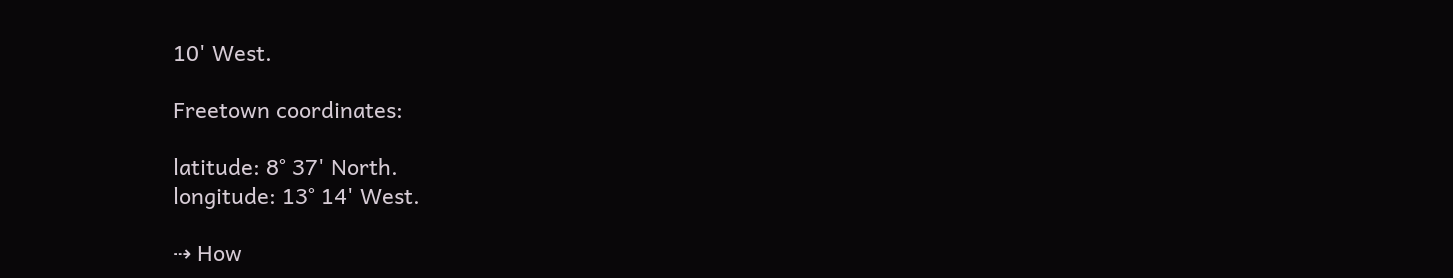10' West.

Freetown coordinates:

latitude: 8° 37' North.
longitude: 13° 14' West.

⇢ How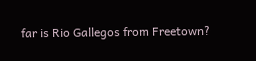far is Rio Gallegos from Freetown?